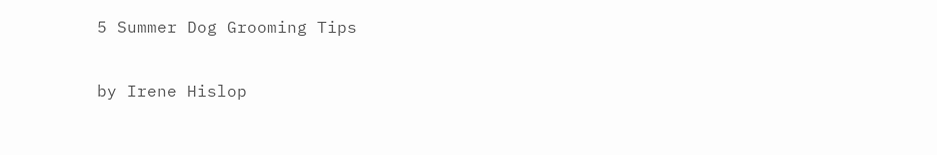5 Summer Dog Grooming Tips

by Irene Hislop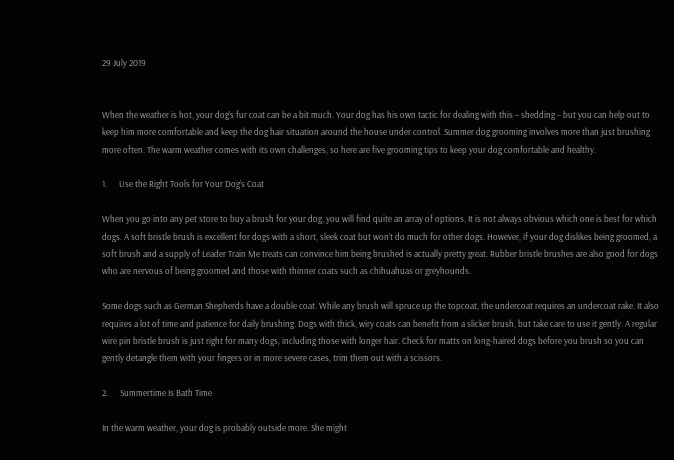29 July 2019


When the weather is hot, your dog’s fur coat can be a bit much. Your dog has his own tactic for dealing with this – shedding – but you can help out to keep him more comfortable and keep the dog hair situation around the house under control. Summer dog grooming involves more than just brushing more often. The warm weather comes with its own challenges, so here are five grooming tips to keep your dog comfortable and healthy.

1.      Use the Right Tools for Your Dog’s Coat

When you go into any pet store to buy a brush for your dog, you will find quite an array of options. It is not always obvious which one is best for which dogs. A soft bristle brush is excellent for dogs with a short, sleek coat but won’t do much for other dogs. However, if your dog dislikes being groomed, a soft brush and a supply of Leader Train Me treats can convince him being brushed is actually pretty great. Rubber bristle brushes are also good for dogs who are nervous of being groomed and those with thinner coats such as chihuahuas or greyhounds.

Some dogs such as German Shepherds have a double coat. While any brush will spruce up the topcoat, the undercoat requires an undercoat rake. It also requires a lot of time and patience for daily brushing. Dogs with thick, wiry coats can benefit from a slicker brush, but take care to use it gently. A regular wire pin bristle brush is just right for many dogs, including those with longer hair. Check for matts on long-haired dogs before you brush so you can gently detangle them with your fingers or in more severe cases, trim them out with a scissors.

2.      Summertime Is Bath Time

In the warm weather, your dog is probably outside more. She might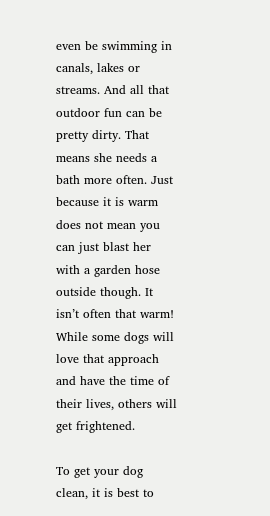even be swimming in canals, lakes or streams. And all that outdoor fun can be pretty dirty. That means she needs a bath more often. Just because it is warm does not mean you can just blast her with a garden hose outside though. It isn’t often that warm! While some dogs will love that approach and have the time of their lives, others will get frightened.

To get your dog clean, it is best to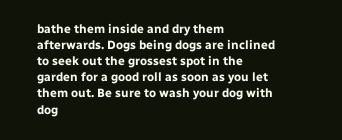bathe them inside and dry them afterwards. Dogs being dogs are inclined to seek out the grossest spot in the garden for a good roll as soon as you let them out. Be sure to wash your dog with dog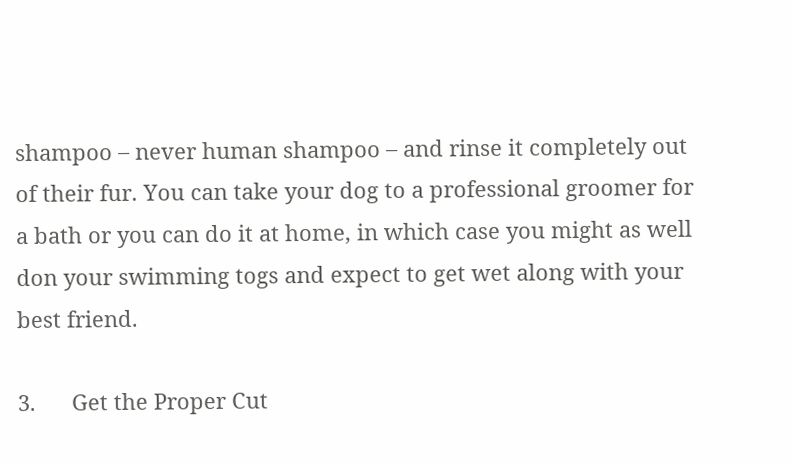shampoo – never human shampoo – and rinse it completely out of their fur. You can take your dog to a professional groomer for a bath or you can do it at home, in which case you might as well don your swimming togs and expect to get wet along with your best friend.

3.      Get the Proper Cut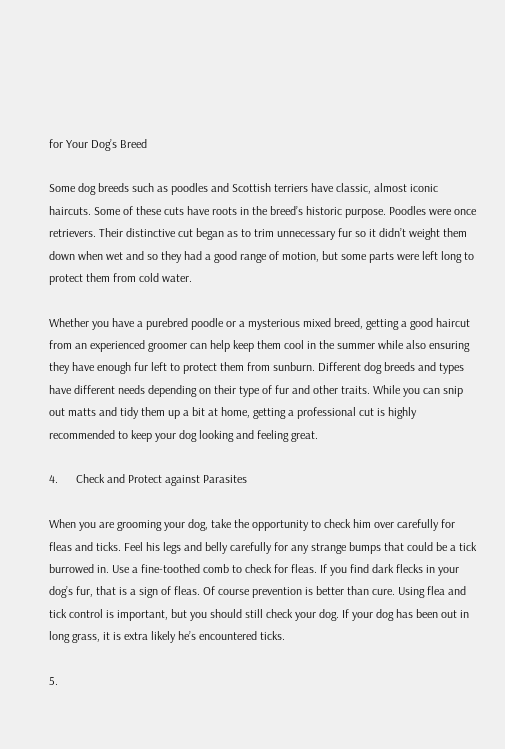for Your Dog’s Breed

Some dog breeds such as poodles and Scottish terriers have classic, almost iconic haircuts. Some of these cuts have roots in the breed’s historic purpose. Poodles were once retrievers. Their distinctive cut began as to trim unnecessary fur so it didn’t weight them down when wet and so they had a good range of motion, but some parts were left long to protect them from cold water.

Whether you have a purebred poodle or a mysterious mixed breed, getting a good haircut from an experienced groomer can help keep them cool in the summer while also ensuring they have enough fur left to protect them from sunburn. Different dog breeds and types have different needs depending on their type of fur and other traits. While you can snip out matts and tidy them up a bit at home, getting a professional cut is highly recommended to keep your dog looking and feeling great.

4.      Check and Protect against Parasites

When you are grooming your dog, take the opportunity to check him over carefully for fleas and ticks. Feel his legs and belly carefully for any strange bumps that could be a tick burrowed in. Use a fine-toothed comb to check for fleas. If you find dark flecks in your dog’s fur, that is a sign of fleas. Of course prevention is better than cure. Using flea and tick control is important, but you should still check your dog. If your dog has been out in long grass, it is extra likely he’s encountered ticks.

5.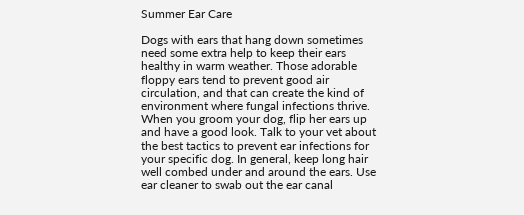Summer Ear Care

Dogs with ears that hang down sometimes need some extra help to keep their ears healthy in warm weather. Those adorable floppy ears tend to prevent good air circulation, and that can create the kind of environment where fungal infections thrive. When you groom your dog, flip her ears up and have a good look. Talk to your vet about the best tactics to prevent ear infections for your specific dog. In general, keep long hair well combed under and around the ears. Use ear cleaner to swab out the ear canal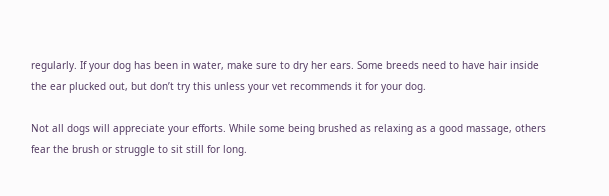regularly. If your dog has been in water, make sure to dry her ears. Some breeds need to have hair inside the ear plucked out, but don’t try this unless your vet recommends it for your dog.

Not all dogs will appreciate your efforts. While some being brushed as relaxing as a good massage, others fear the brush or struggle to sit still for long.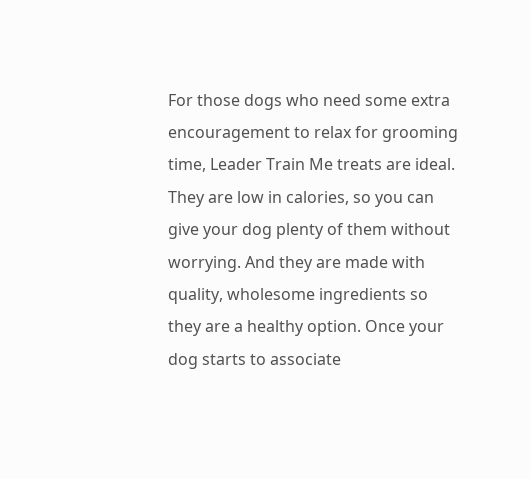For those dogs who need some extra encouragement to relax for grooming time, Leader Train Me treats are ideal. They are low in calories, so you can give your dog plenty of them without worrying. And they are made with quality, wholesome ingredients so they are a healthy option. Once your dog starts to associate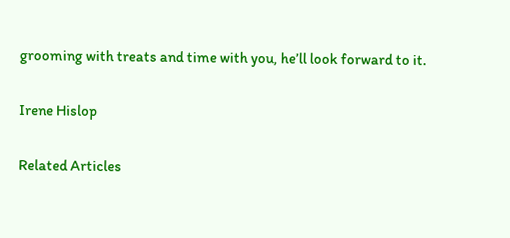grooming with treats and time with you, he’ll look forward to it.

Irene Hislop

Related Articles